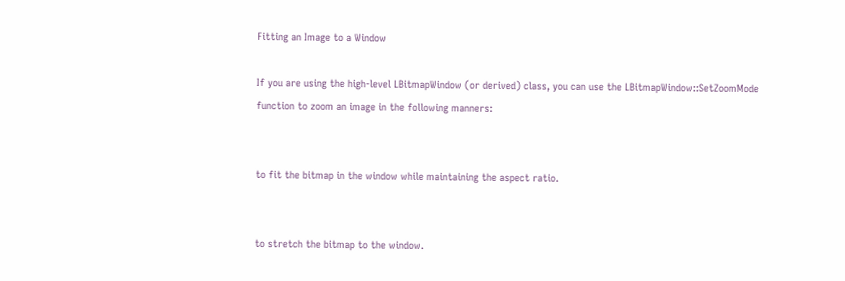Fitting an Image to a Window

If you are using the high-level LBitmapWindow (or derived) class, you can use the LBitmapWindow::SetZoomMode function to zoom an image in the following manners:


to fit the bitmap in the window while maintaining the aspect ratio.


to stretch the bitmap to the window.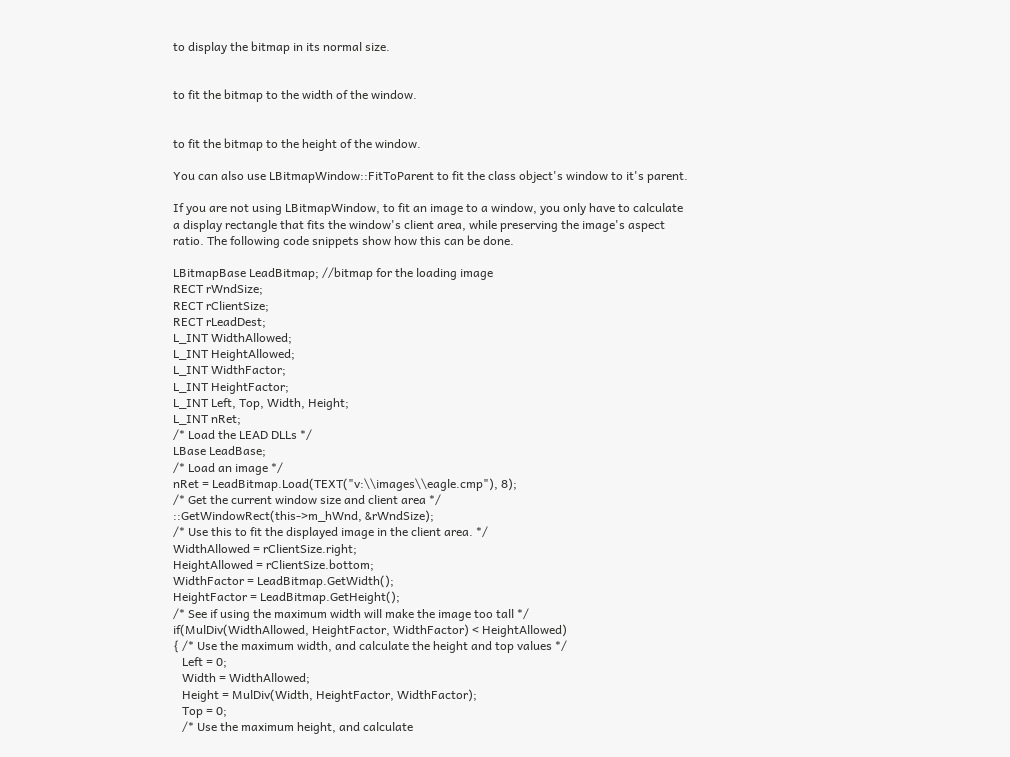to display the bitmap in its normal size.


to fit the bitmap to the width of the window.


to fit the bitmap to the height of the window.

You can also use LBitmapWindow::FitToParent to fit the class object's window to it's parent.

If you are not using LBitmapWindow, to fit an image to a window, you only have to calculate a display rectangle that fits the window's client area, while preserving the image's aspect ratio. The following code snippets show how this can be done.

LBitmapBase LeadBitmap; //bitmap for the loading image
RECT rWndSize;
RECT rClientSize;
RECT rLeadDest;
L_INT WidthAllowed;
L_INT HeightAllowed;
L_INT WidthFactor;
L_INT HeightFactor;
L_INT Left, Top, Width, Height;
L_INT nRet;
/* Load the LEAD DLLs */
LBase LeadBase;
/* Load an image */
nRet = LeadBitmap.Load(TEXT("v:\\images\\eagle.cmp"), 8);
/* Get the current window size and client area */
::GetWindowRect(this->m_hWnd, &rWndSize);
/* Use this to fit the displayed image in the client area. */
WidthAllowed = rClientSize.right;
HeightAllowed = rClientSize.bottom;
WidthFactor = LeadBitmap.GetWidth();
HeightFactor = LeadBitmap.GetHeight();
/* See if using the maximum width will make the image too tall */
if(MulDiv(WidthAllowed, HeightFactor, WidthFactor) < HeightAllowed)
{ /* Use the maximum width, and calculate the height and top values */
   Left = 0;
   Width = WidthAllowed;
   Height = MulDiv(Width, HeightFactor, WidthFactor);
   Top = 0;
   /* Use the maximum height, and calculate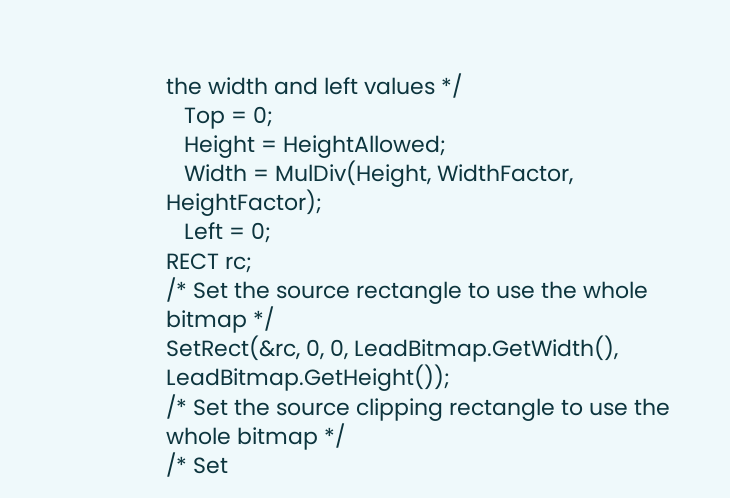the width and left values */
   Top = 0;
   Height = HeightAllowed;
   Width = MulDiv(Height, WidthFactor, HeightFactor);
   Left = 0;
RECT rc;
/* Set the source rectangle to use the whole bitmap */
SetRect(&rc, 0, 0, LeadBitmap.GetWidth(), LeadBitmap.GetHeight());
/* Set the source clipping rectangle to use the whole bitmap */
/* Set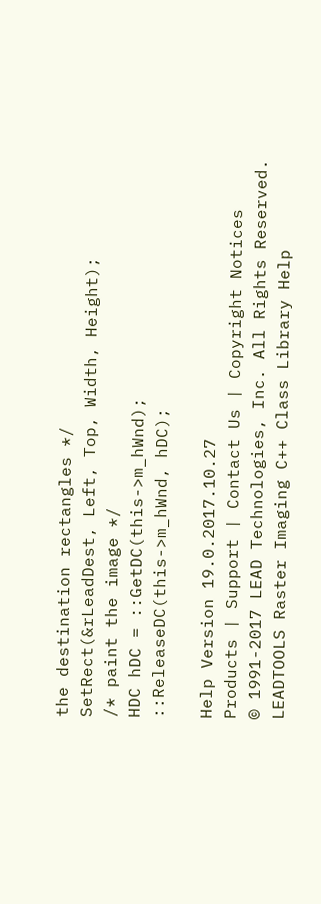the destination rectangles */
SetRect(&rLeadDest, Left, Top, Width, Height);
/* paint the image */
HDC hDC = ::GetDC(this->m_hWnd);
::ReleaseDC(this->m_hWnd, hDC);

Help Version 19.0.2017.10.27
Products | Support | Contact Us | Copyright Notices
© 1991-2017 LEAD Technologies, Inc. All Rights Reserved.
LEADTOOLS Raster Imaging C++ Class Library Help